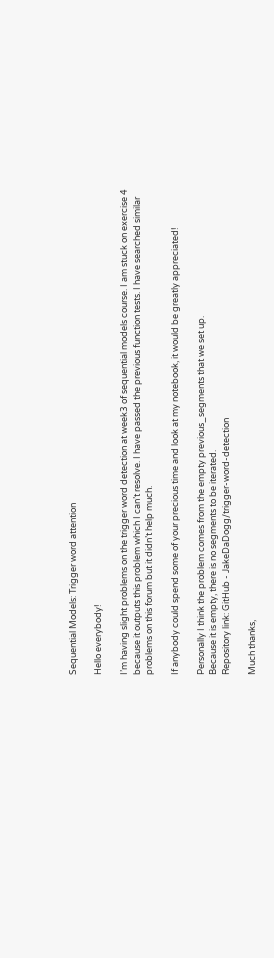Sequential Models: Trigger word attention

Hello everybody!

I’m having slight problems on the trigger word detection at week3 of sequential models course. I am stuck on exercise 4 because it outputs this problem which I can’t resolve. I have passed the previous function tests. I have searched similar problems on this forum but it didn’t help much.

If anybody could spend some of your precious time and look at my notebook, it would be greatly appreciated!

Personally I think the problem comes from the empty previous_segments that we set up.
Because it is empty, there is no segments to be iterated.
Repository link: GitHub - JakeDaDogg/trigger-word-detection

Much thanks,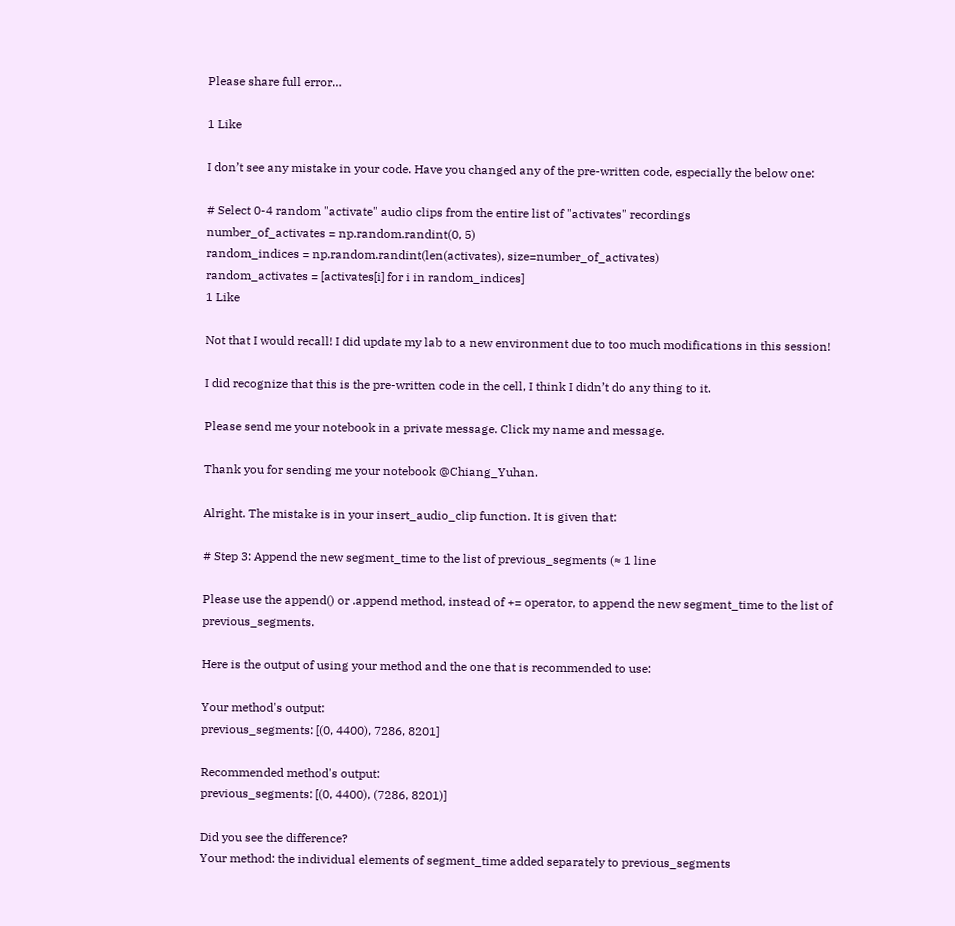Please share full error…

1 Like

I don’t see any mistake in your code. Have you changed any of the pre-written code, especially the below one:

# Select 0-4 random "activate" audio clips from the entire list of "activates" recordings
number_of_activates = np.random.randint(0, 5)
random_indices = np.random.randint(len(activates), size=number_of_activates)
random_activates = [activates[i] for i in random_indices]
1 Like

Not that I would recall! I did update my lab to a new environment due to too much modifications in this session!

I did recognize that this is the pre-written code in the cell, I think I didn’t do any thing to it.

Please send me your notebook in a private message. Click my name and message.

Thank you for sending me your notebook @Chiang_Yuhan.

Alright. The mistake is in your insert_audio_clip function. It is given that:

# Step 3: Append the new segment_time to the list of previous_segments (≈ 1 line

Please use the append() or .append method, instead of += operator, to append the new segment_time to the list of previous_segments.

Here is the output of using your method and the one that is recommended to use:

Your method's output:
previous_segments: [(0, 4400), 7286, 8201]

Recommended method's output:
previous_segments: [(0, 4400), (7286, 8201)]

Did you see the difference?
Your method: the individual elements of segment_time added separately to previous_segments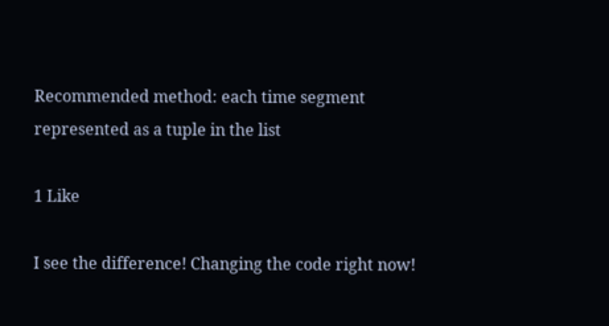Recommended method: each time segment represented as a tuple in the list

1 Like

I see the difference! Changing the code right now!